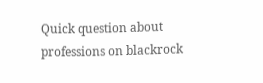Quick question about professions on blackrock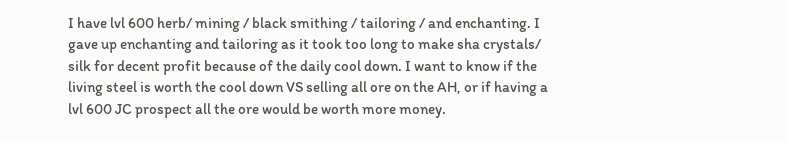I have lvl 600 herb/ mining / black smithing / tailoring / and enchanting. I gave up enchanting and tailoring as it took too long to make sha crystals/ silk for decent profit because of the daily cool down. I want to know if the living steel is worth the cool down VS selling all ore on the AH, or if having a lvl 600 JC prospect all the ore would be worth more money.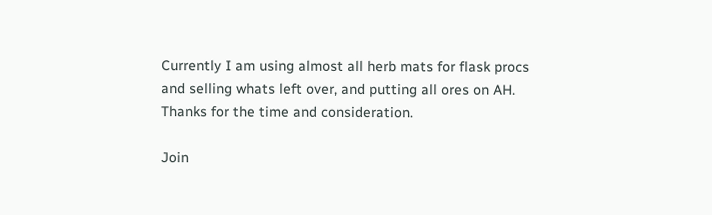Currently I am using almost all herb mats for flask procs and selling whats left over, and putting all ores on AH. Thanks for the time and consideration.

Join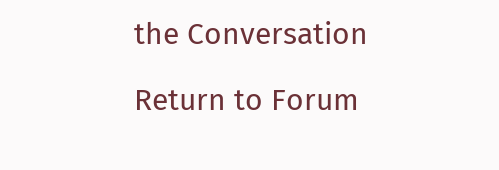the Conversation

Return to Forum